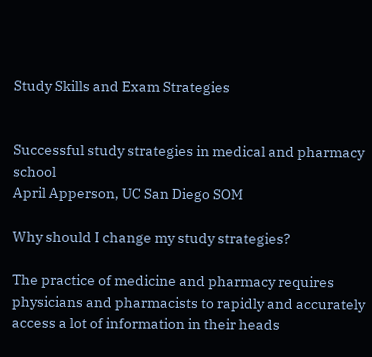Study Skills and Exam Strategies


Successful study strategies in medical and pharmacy school
April Apperson, UC San Diego SOM

Why should I change my study strategies?

The practice of medicine and pharmacy requires physicians and pharmacists to rapidly and accurately access a lot of information in their heads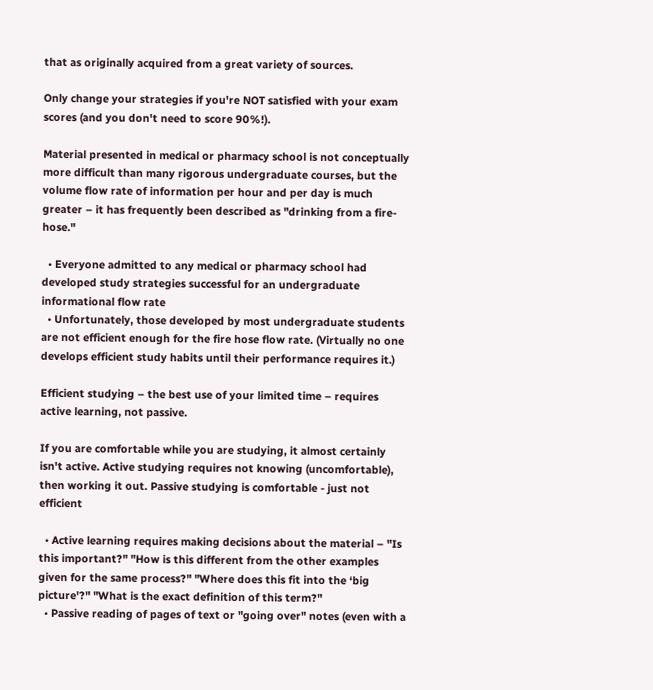that as originally acquired from a great variety of sources.

Only change your strategies if you're NOT satisfied with your exam scores (and you don't need to score 90%!).

Material presented in medical or pharmacy school is not conceptually more difficult than many rigorous undergraduate courses, but the volume flow rate of information per hour and per day is much greater – it has frequently been described as "drinking from a fire-hose."

  • Everyone admitted to any medical or pharmacy school had developed study strategies successful for an undergraduate informational flow rate
  • Unfortunately, those developed by most undergraduate students are not efficient enough for the fire hose flow rate. (Virtually no one develops efficient study habits until their performance requires it.)

Efficient studying – the best use of your limited time – requires active learning, not passive.

If you are comfortable while you are studying, it almost certainly isn't active. Active studying requires not knowing (uncomfortable), then working it out. Passive studying is comfortable - just not efficient

  • Active learning requires making decisions about the material – "Is this important?" "How is this different from the other examples given for the same process?" "Where does this fit into the ‘big picture'?" "What is the exact definition of this term?"
  • Passive reading of pages of text or "going over" notes (even with a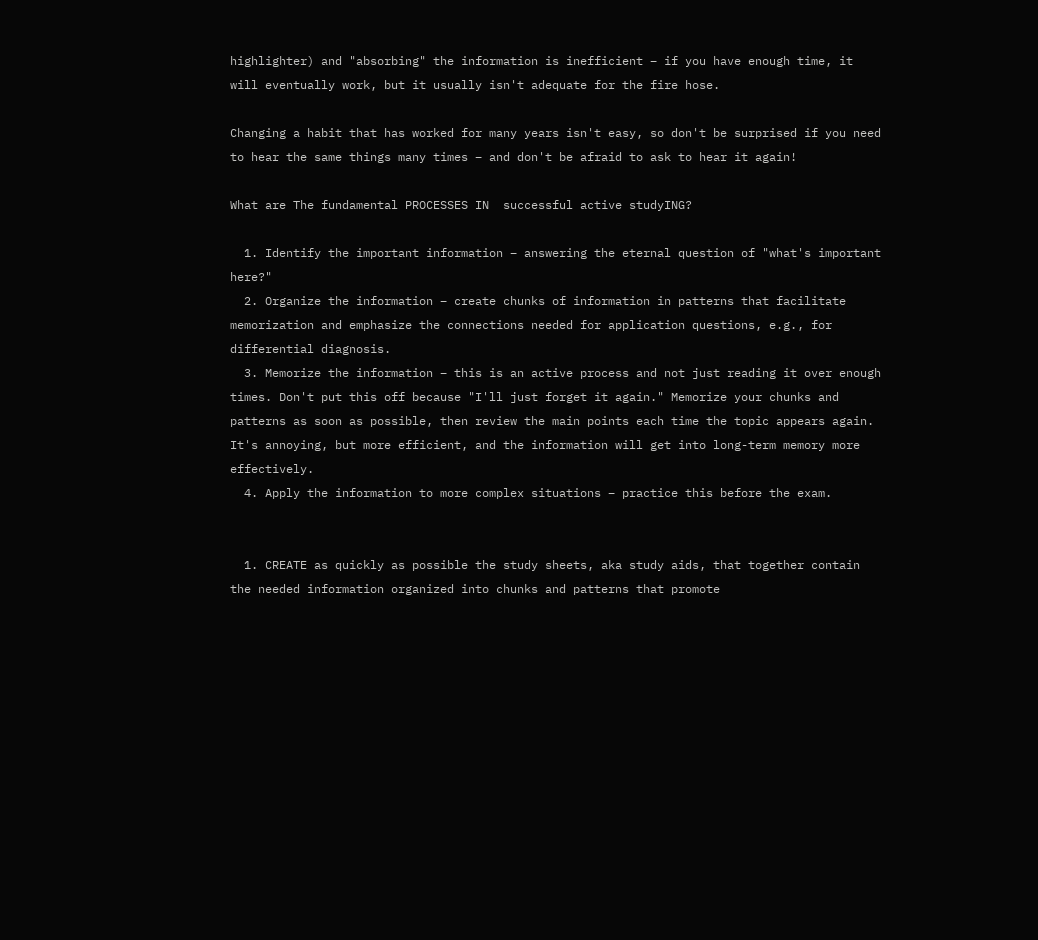highlighter) and "absorbing" the information is inefficient – if you have enough time, it will eventually work, but it usually isn't adequate for the fire hose.

Changing a habit that has worked for many years isn't easy, so don't be surprised if you need to hear the same things many times – and don't be afraid to ask to hear it again!

What are The fundamental PROCESSES IN  successful active studyING?

  1. Identify the important information – answering the eternal question of "what's important here?"
  2. Organize the information – create chunks of information in patterns that facilitate memorization and emphasize the connections needed for application questions, e.g., for differential diagnosis.
  3. Memorize the information – this is an active process and not just reading it over enough times. Don't put this off because "I'll just forget it again." Memorize your chunks and patterns as soon as possible, then review the main points each time the topic appears again. It's annoying, but more efficient, and the information will get into long-term memory more effectively.
  4. Apply the information to more complex situations – practice this before the exam.


  1. CREATE as quickly as possible the study sheets, aka study aids, that together contain the needed information organized into chunks and patterns that promote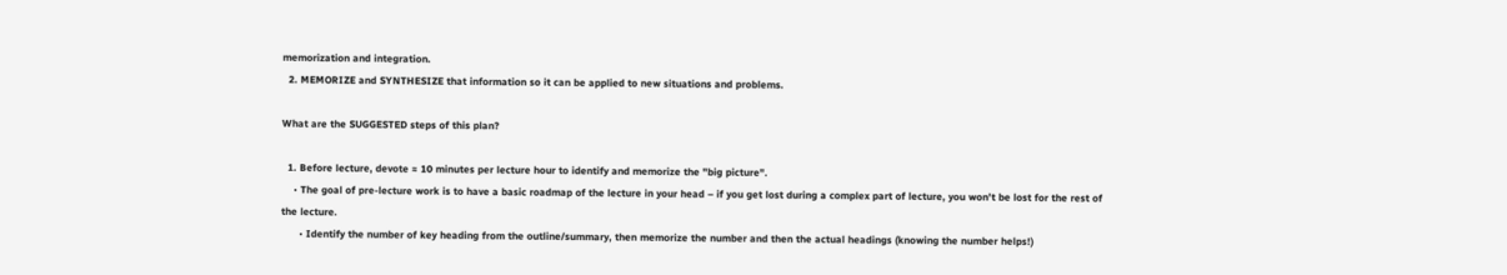memorization and integration.
  2. MEMORIZE and SYNTHESIZE that information so it can be applied to new situations and problems.

What are the SUGGESTED steps of this plan?

  1. Before lecture, devote ≈ 10 minutes per lecture hour to identify and memorize the "big picture".
    • The goal of pre-lecture work is to have a basic roadmap of the lecture in your head – if you get lost during a complex part of lecture, you won't be lost for the rest of the lecture.
      • Identify the number of key heading from the outline/summary, then memorize the number and then the actual headings (knowing the number helps!)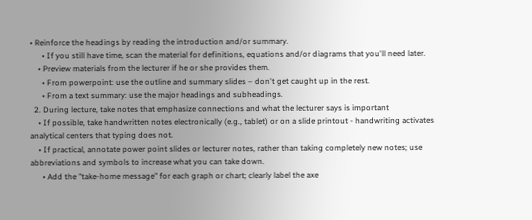• Reinforce the headings by reading the introduction and/or summary.
      • If you still have time, scan the material for definitions, equations and/or diagrams that you'll need later.
    • Preview materials from the lecturer if he or she provides them.
      • From powerpoint: use the outline and summary slides – don't get caught up in the rest.
      • From a text summary: use the major headings and subheadings.
  2. During lecture, take notes that emphasize connections and what the lecturer says is important
    • If possible, take handwritten notes electronically (e.g., tablet) or on a slide printout - handwriting activates analytical centers that typing does not.
    • If practical, annotate power point slides or lecturer notes, rather than taking completely new notes; use abbreviations and symbols to increase what you can take down.
      • Add the "take-home message" for each graph or chart; clearly label the axe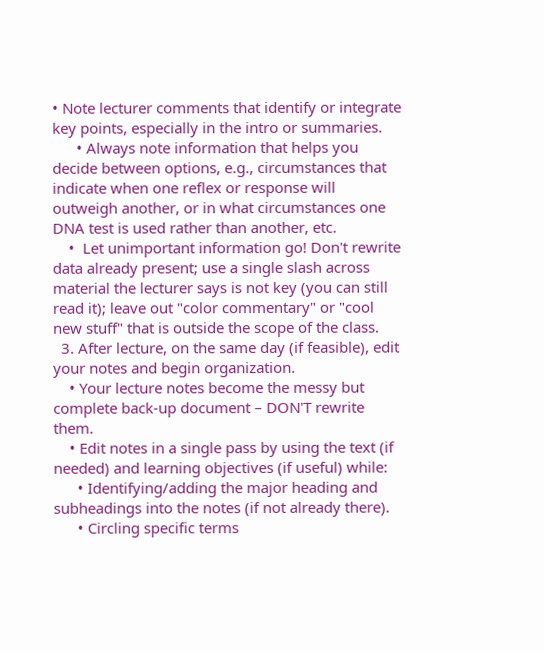• Note lecturer comments that identify or integrate key points, especially in the intro or summaries.
      • Always note information that helps you decide between options, e.g., circumstances that indicate when one reflex or response will outweigh another, or in what circumstances one DNA test is used rather than another, etc.
    •  Let unimportant information go! Don't rewrite data already present; use a single slash across material the lecturer says is not key (you can still read it); leave out "color commentary" or "cool new stuff" that is outside the scope of the class.
  3. After lecture, on the same day (if feasible), edit your notes and begin organization.
    • Your lecture notes become the messy but complete back-up document – DON'T rewrite them.
    • Edit notes in a single pass by using the text (if needed) and learning objectives (if useful) while:
      • Identifying/adding the major heading and subheadings into the notes (if not already there).
      • Circling specific terms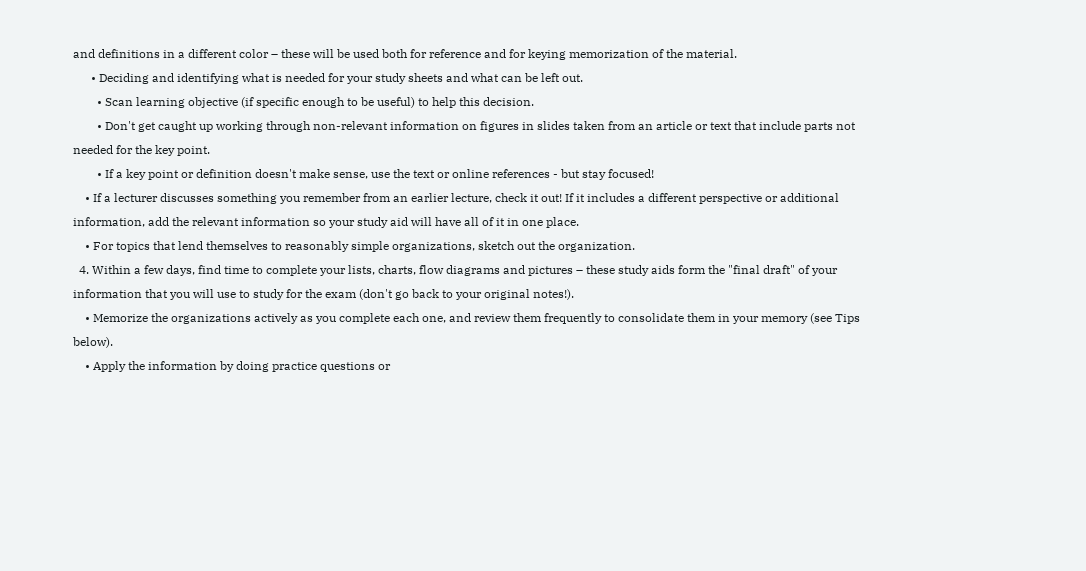and definitions in a different color – these will be used both for reference and for keying memorization of the material.
      • Deciding and identifying what is needed for your study sheets and what can be left out.
        • Scan learning objective (if specific enough to be useful) to help this decision.
        • Don't get caught up working through non-relevant information on figures in slides taken from an article or text that include parts not needed for the key point.
        • If a key point or definition doesn't make sense, use the text or online references - but stay focused!
    • If a lecturer discusses something you remember from an earlier lecture, check it out! If it includes a different perspective or additional information, add the relevant information so your study aid will have all of it in one place.
    • For topics that lend themselves to reasonably simple organizations, sketch out the organization.
  4. Within a few days, find time to complete your lists, charts, flow diagrams and pictures – these study aids form the "final draft" of your information that you will use to study for the exam (don't go back to your original notes!).
    • Memorize the organizations actively as you complete each one, and review them frequently to consolidate them in your memory (see Tips below).
    • Apply the information by doing practice questions or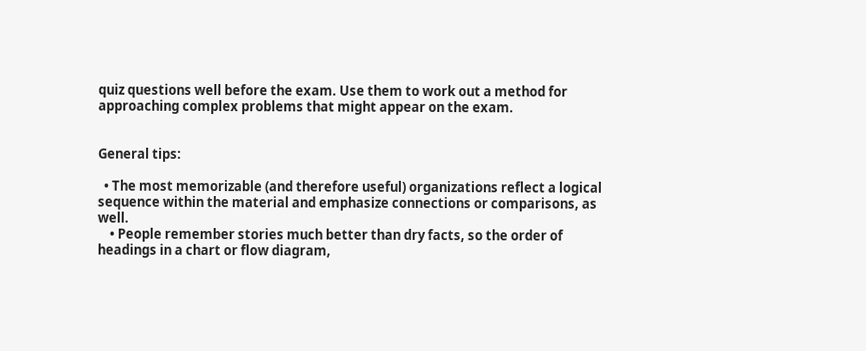quiz questions well before the exam. Use them to work out a method for approaching complex problems that might appear on the exam.


General tips:

  • The most memorizable (and therefore useful) organizations reflect a logical sequence within the material and emphasize connections or comparisons, as well.
    • People remember stories much better than dry facts, so the order of headings in a chart or flow diagram,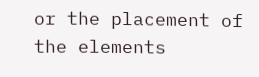or the placement of the elements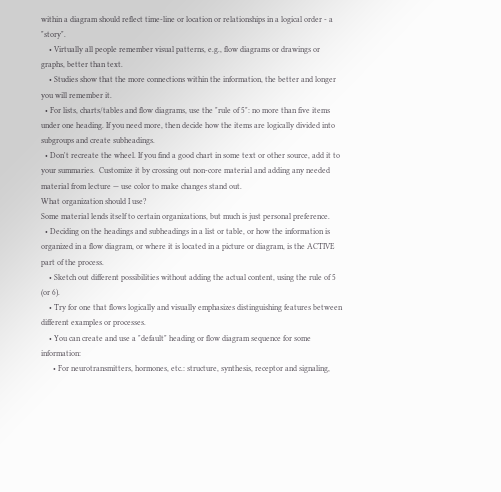within a diagram should reflect time-line or location or relationships in a logical order - a "story".
    • Virtually all people remember visual patterns, e.g., flow diagrams or drawings or graphs, better than text.
    • Studies show that the more connections within the information, the better and longer you will remember it.
  • For lists, charts/tables and flow diagrams, use the "rule of 5": no more than five items under one heading. If you need more, then decide how the items are logically divided into subgroups and create subheadings.
  • Don't recreate the wheel. If you find a good chart in some text or other source, add it to your summaries.  Customize it by crossing out non-core material and adding any needed material from lecture — use color to make changes stand out.
What organization should I use?
Some material lends itself to certain organizations, but much is just personal preference.
  • Deciding on the headings and subheadings in a list or table, or how the information is organized in a flow diagram, or where it is located in a picture or diagram, is the ACTIVE part of the process.
    • Sketch out different possibilities without adding the actual content, using the rule of 5 (or 6).
    • Try for one that flows logically and visually emphasizes distinguishing features between different examples or processes.
    • You can create and use a "default" heading or flow diagram sequence for some information:
      • For neurotransmitters, hormones, etc.: structure, synthesis, receptor and signaling,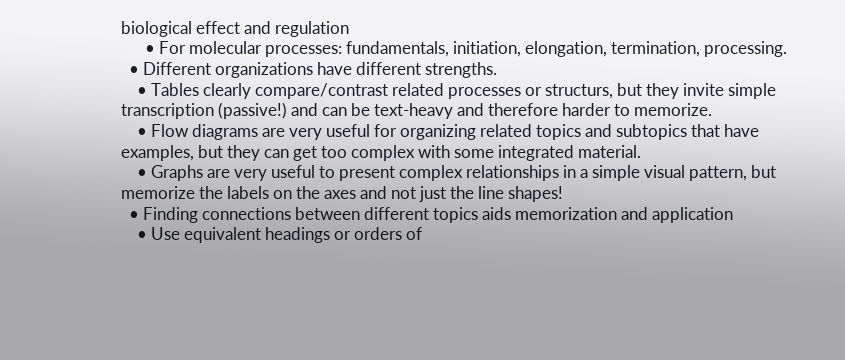biological effect and regulation
      • For molecular processes: fundamentals, initiation, elongation, termination, processing.
  • Different organizations have different strengths.
    • Tables clearly compare/contrast related processes or structurs, but they invite simple transcription (passive!) and can be text-heavy and therefore harder to memorize.
    • Flow diagrams are very useful for organizing related topics and subtopics that have examples, but they can get too complex with some integrated material.
    • Graphs are very useful to present complex relationships in a simple visual pattern, but memorize the labels on the axes and not just the line shapes!
  • Finding connections between different topics aids memorization and application
    • Use equivalent headings or orders of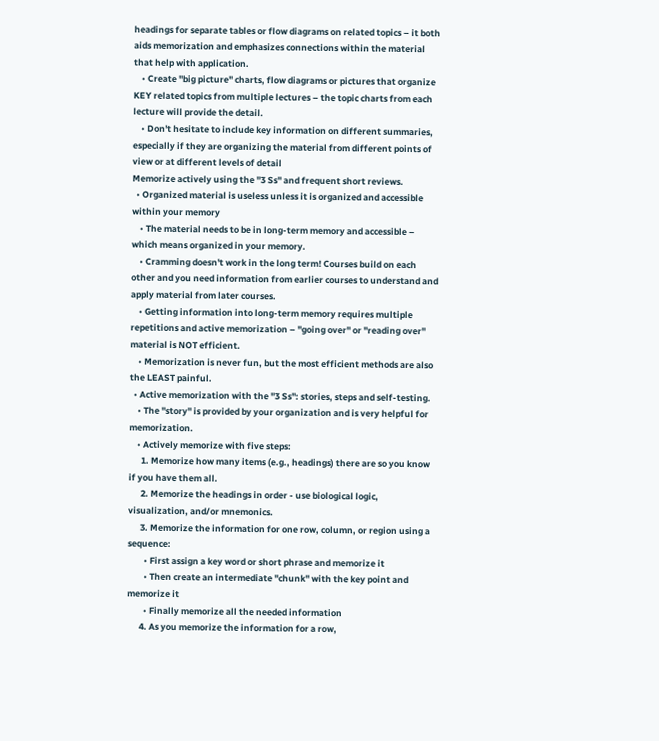headings for separate tables or flow diagrams on related topics – it both aids memorization and emphasizes connections within the material that help with application.
    • Create "big picture" charts, flow diagrams or pictures that organize KEY related topics from multiple lectures – the topic charts from each lecture will provide the detail.
    • Don't hesitate to include key information on different summaries, especially if they are organizing the material from different points of view or at different levels of detail
Memorize actively using the "3 Ss" and frequent short reviews.
  • Organized material is useless unless it is organized and accessible within your memory
    • The material needs to be in long-term memory and accessible – which means organized in your memory.
    • Cramming doesn't work in the long term! Courses build on each other and you need information from earlier courses to understand and apply material from later courses.
    • Getting information into long-term memory requires multiple repetitions and active memorization – "going over" or "reading over" material is NOT efficient.
    • Memorization is never fun, but the most efficient methods are also the LEAST painful.
  • Active memorization with the "3 Ss": stories, steps and self-testing.
    • The "story" is provided by your organization and is very helpful for memorization.
    • Actively memorize with five steps:
      1. Memorize how many items (e.g., headings) there are so you know if you have them all.
      2. Memorize the headings in order - use biological logic, visualization, and/or mnemonics.
      3. Memorize the information for one row, column, or region using a sequence:
        • First assign a key word or short phrase and memorize it
        • Then create an intermediate "chunk" with the key point and memorize it
        • Finally memorize all the needed information
      4. As you memorize the information for a row,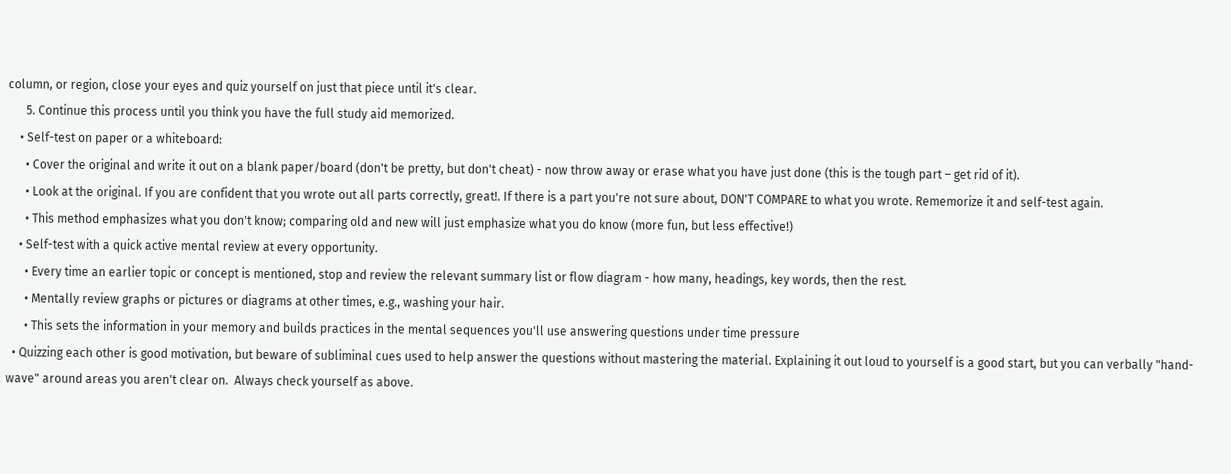column, or region, close your eyes and quiz yourself on just that piece until it's clear.
      5. Continue this process until you think you have the full study aid memorized.
    • Self-test on paper or a whiteboard:
      • Cover the original and write it out on a blank paper/board (don't be pretty, but don't cheat) - now throw away or erase what you have just done (this is the tough part – get rid of it).
      • Look at the original. If you are confident that you wrote out all parts correctly, great!. If there is a part you're not sure about, DON'T COMPARE to what you wrote. Rememorize it and self-test again.
      • This method emphasizes what you don't know; comparing old and new will just emphasize what you do know (more fun, but less effective!)
    • Self-test with a quick active mental review at every opportunity.
      • Every time an earlier topic or concept is mentioned, stop and review the relevant summary list or flow diagram - how many, headings, key words, then the rest.
      • Mentally review graphs or pictures or diagrams at other times, e.g., washing your hair.
      • This sets the information in your memory and builds practices in the mental sequences you'll use answering questions under time pressure
  • Quizzing each other is good motivation, but beware of subliminal cues used to help answer the questions without mastering the material. Explaining it out loud to yourself is a good start, but you can verbally "hand-wave" around areas you aren't clear on.  Always check yourself as above.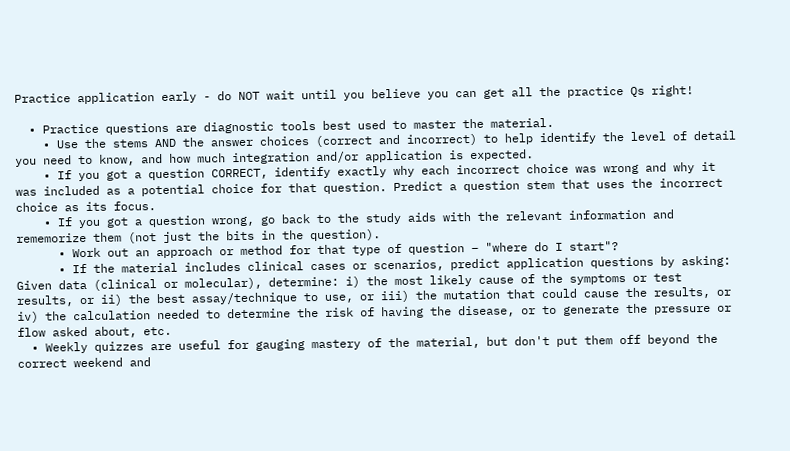Practice application early - do NOT wait until you believe you can get all the practice Qs right!

  • Practice questions are diagnostic tools best used to master the material.
    • Use the stems AND the answer choices (correct and incorrect) to help identify the level of detail you need to know, and how much integration and/or application is expected.
    • If you got a question CORRECT, identify exactly why each incorrect choice was wrong and why it was included as a potential choice for that question. Predict a question stem that uses the incorrect choice as its focus.
    • If you got a question wrong, go back to the study aids with the relevant information and rememorize them (not just the bits in the question).
      • Work out an approach or method for that type of question – "where do I start"?
      • If the material includes clinical cases or scenarios, predict application questions by asking: Given data (clinical or molecular), determine: i) the most likely cause of the symptoms or test results, or ii) the best assay/technique to use, or iii) the mutation that could cause the results, or iv) the calculation needed to determine the risk of having the disease, or to generate the pressure or flow asked about, etc.
  • Weekly quizzes are useful for gauging mastery of the material, but don't put them off beyond the correct weekend and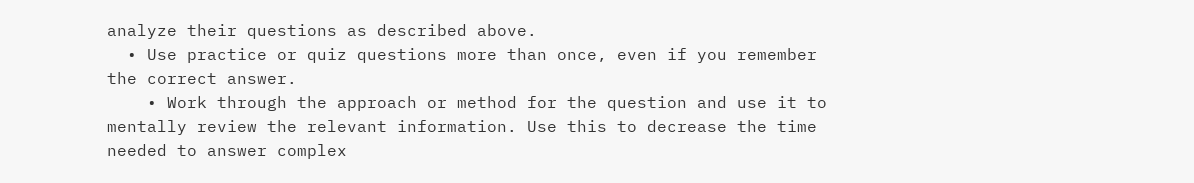analyze their questions as described above.
  • Use practice or quiz questions more than once, even if you remember the correct answer.
    • Work through the approach or method for the question and use it to mentally review the relevant information. Use this to decrease the time needed to answer complex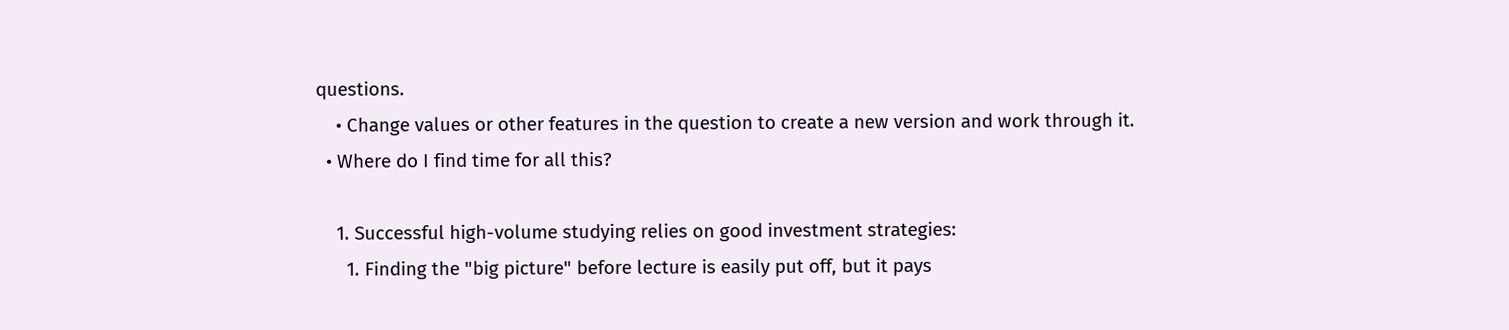questions.
    • Change values or other features in the question to create a new version and work through it.
  • Where do I find time for all this?

    1. Successful high-volume studying relies on good investment strategies:
      1. Finding the "big picture" before lecture is easily put off, but it pays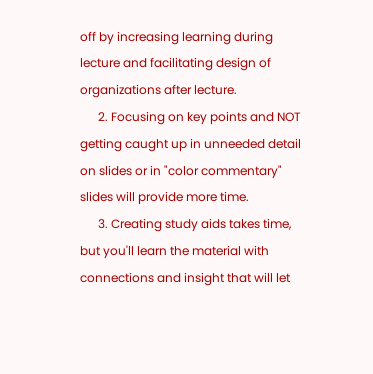off by increasing learning during lecture and facilitating design of organizations after lecture.
      2. Focusing on key points and NOT getting caught up in unneeded detail on slides or in "color commentary" slides will provide more time.
      3. Creating study aids takes time, but you'll learn the material with connections and insight that will let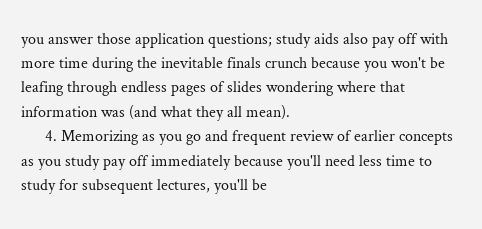you answer those application questions; study aids also pay off with more time during the inevitable finals crunch because you won't be leafing through endless pages of slides wondering where that information was (and what they all mean).
      4. Memorizing as you go and frequent review of earlier concepts as you study pay off immediately because you'll need less time to study for subsequent lectures, you'll be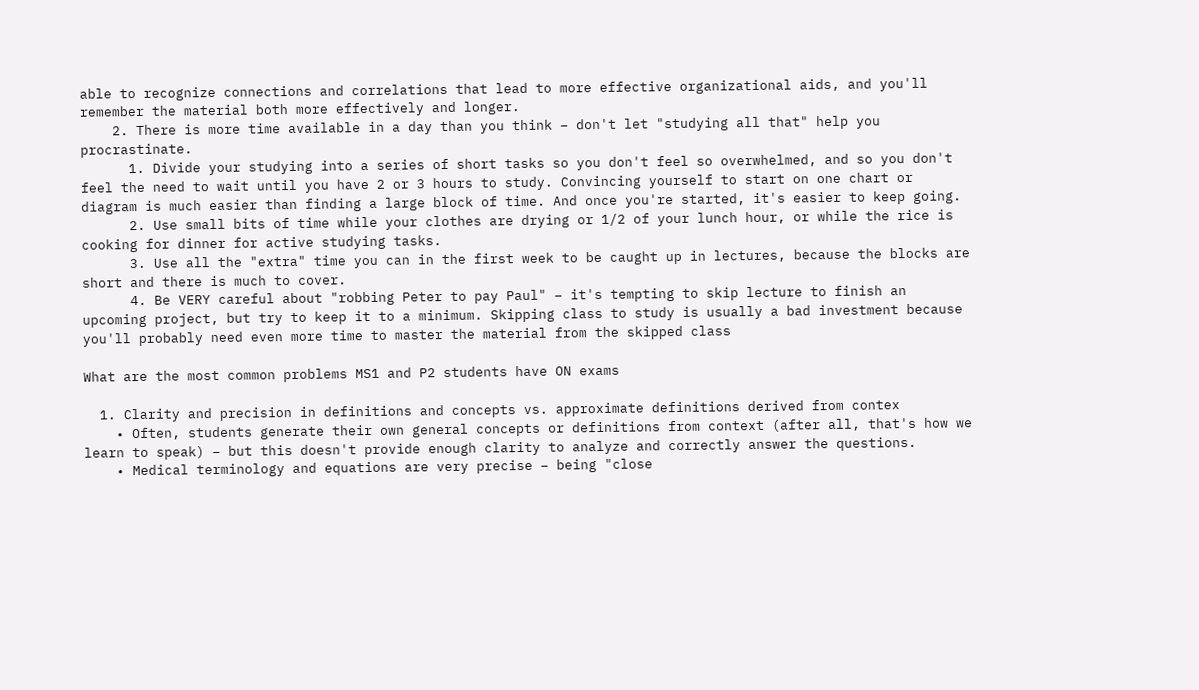able to recognize connections and correlations that lead to more effective organizational aids, and you'll remember the material both more effectively and longer.
    2. There is more time available in a day than you think – don't let "studying all that" help you procrastinate.
      1. Divide your studying into a series of short tasks so you don't feel so overwhelmed, and so you don't feel the need to wait until you have 2 or 3 hours to study. Convincing yourself to start on one chart or diagram is much easier than finding a large block of time. And once you're started, it's easier to keep going.
      2. Use small bits of time while your clothes are drying or 1/2 of your lunch hour, or while the rice is cooking for dinner for active studying tasks.
      3. Use all the "extra" time you can in the first week to be caught up in lectures, because the blocks are short and there is much to cover.
      4. Be VERY careful about "robbing Peter to pay Paul" – it's tempting to skip lecture to finish an upcoming project, but try to keep it to a minimum. Skipping class to study is usually a bad investment because you'll probably need even more time to master the material from the skipped class

What are the most common problems MS1 and P2 students have ON exams

  1. Clarity and precision in definitions and concepts vs. approximate definitions derived from contex
    • Often, students generate their own general concepts or definitions from context (after all, that's how we learn to speak) – but this doesn't provide enough clarity to analyze and correctly answer the questions.
    • Medical terminology and equations are very precise – being "close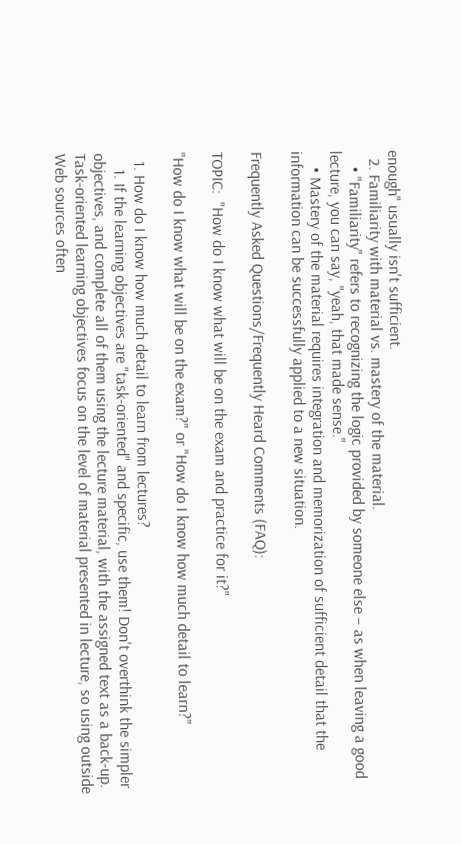enough" usually isn't sufficient.
  2. Familiarity with material vs. mastery of the material.
    • "Familiarity" refers to recognizing the logic provided by someone else – as when leaving a good lecture, you can say, "yeah, that made sense."
    • Mastery of the material requires integration and memorization of sufficient detail that the information can be successfully applied to a new situation.

Frequently Asked Questions/Frequently Heard Comments (FAQ):

TOPIC:  "How do I know what will be on the exam and practice for it?"

"How do I know what will be on the exam?" or "How do I know how much detail to learn?"

  1. How do I know how much detail to learn from lectures?
    1. If the learning objectives are "task-oriented" and specific, use them! Don't overthink the simpler objectives, and complete all of them using the lecture material, with the assigned text as a back-up. Task-oriented learning objectives focus on the level of material presented in lecture, so using outside Web sources often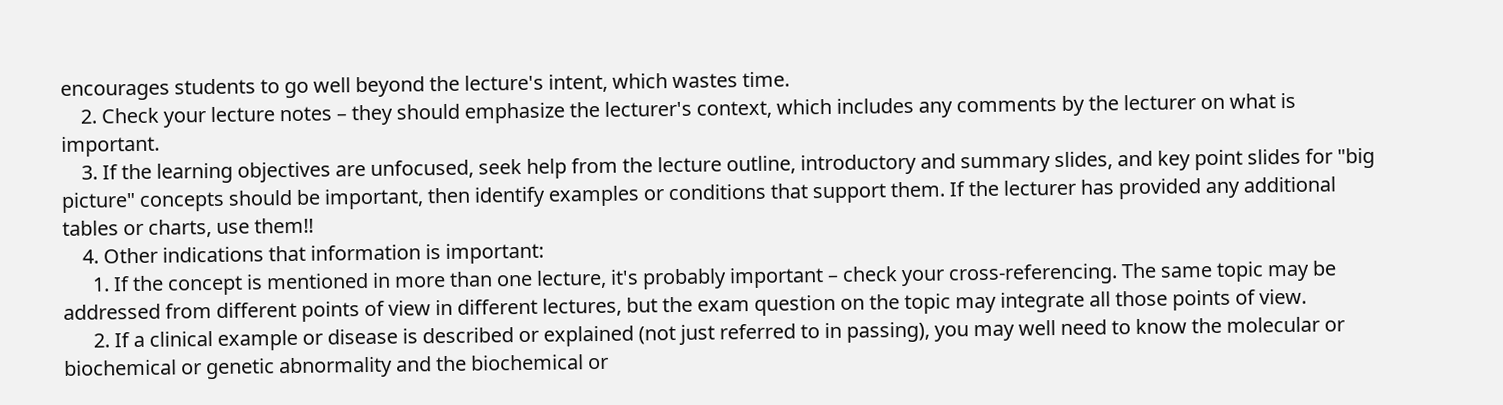encourages students to go well beyond the lecture's intent, which wastes time.
    2. Check your lecture notes – they should emphasize the lecturer's context, which includes any comments by the lecturer on what is important.
    3. If the learning objectives are unfocused, seek help from the lecture outline, introductory and summary slides, and key point slides for "big picture" concepts should be important, then identify examples or conditions that support them. If the lecturer has provided any additional tables or charts, use them!!
    4. Other indications that information is important:
      1. If the concept is mentioned in more than one lecture, it's probably important – check your cross-referencing. The same topic may be addressed from different points of view in different lectures, but the exam question on the topic may integrate all those points of view.
      2. If a clinical example or disease is described or explained (not just referred to in passing), you may well need to know the molecular or biochemical or genetic abnormality and the biochemical or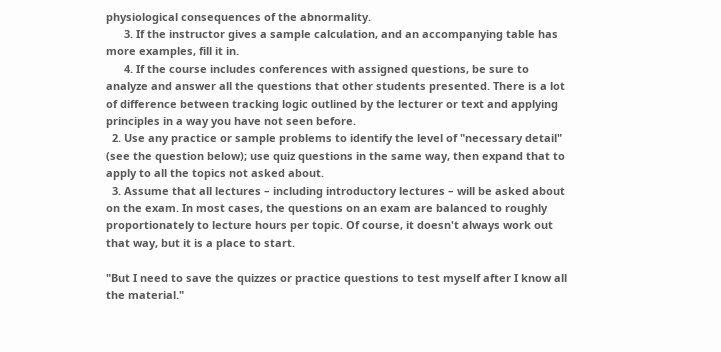physiological consequences of the abnormality.
      3. If the instructor gives a sample calculation, and an accompanying table has more examples, fill it in.
      4. If the course includes conferences with assigned questions, be sure to analyze and answer all the questions that other students presented. There is a lot of difference between tracking logic outlined by the lecturer or text and applying principles in a way you have not seen before.
  2. Use any practice or sample problems to identify the level of "necessary detail" (see the question below); use quiz questions in the same way, then expand that to apply to all the topics not asked about.
  3. Assume that all lectures – including introductory lectures – will be asked about on the exam. In most cases, the questions on an exam are balanced to roughly proportionately to lecture hours per topic. Of course, it doesn't always work out that way, but it is a place to start.

"But I need to save the quizzes or practice questions to test myself after I know all the material."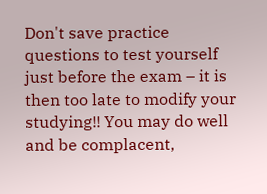Don't save practice questions to test yourself just before the exam – it is then too late to modify your studying!! You may do well and be complacent,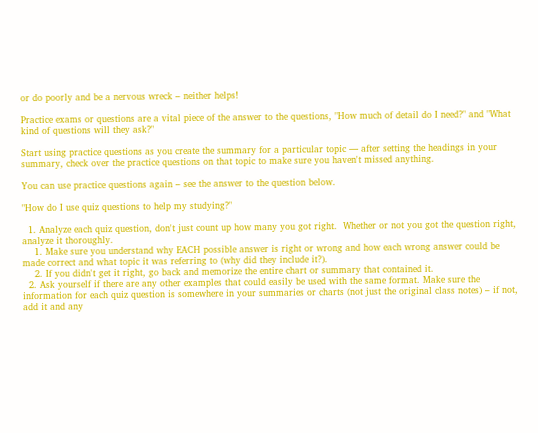or do poorly and be a nervous wreck – neither helps!

Practice exams or questions are a vital piece of the answer to the questions, "How much of detail do I need?" and "What kind of questions will they ask?"

Start using practice questions as you create the summary for a particular topic — after setting the headings in your summary, check over the practice questions on that topic to make sure you haven't missed anything.

You can use practice questions again – see the answer to the question below.

"How do I use quiz questions to help my studying?"

  1. Analyze each quiz question, don't just count up how many you got right.  Whether or not you got the question right, analyze it thoroughly.
    1. Make sure you understand why EACH possible answer is right or wrong and how each wrong answer could be made correct and what topic it was referring to (why did they include it?).
    2. If you didn't get it right, go back and memorize the entire chart or summary that contained it.
  2. Ask yourself if there are any other examples that could easily be used with the same format. Make sure the information for each quiz question is somewhere in your summaries or charts (not just the original class notes) – if not, add it and any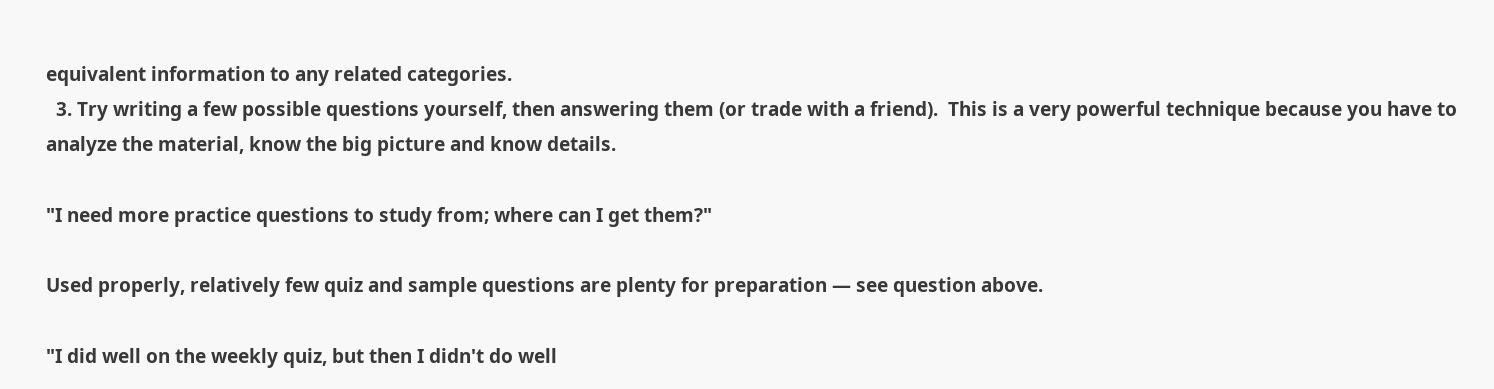equivalent information to any related categories.
  3. Try writing a few possible questions yourself, then answering them (or trade with a friend).  This is a very powerful technique because you have to analyze the material, know the big picture and know details.

"I need more practice questions to study from; where can I get them?"

Used properly, relatively few quiz and sample questions are plenty for preparation — see question above.

"I did well on the weekly quiz, but then I didn't do well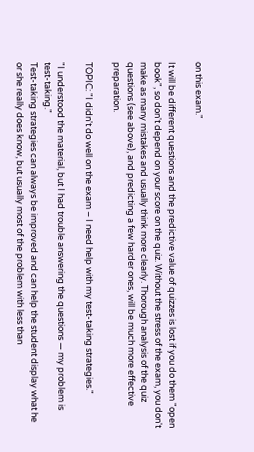on this exam."

It will be different questions and the predictive value of quizzes is lost if you do them "open book", so don't depend on your score on the quiz. Without the stress of the exam, you don't make as many mistakes and usually think more clearly. Thorough analysis of the quiz questions (see above), and predicting a few harder ones, will be much more effective preparation.

TOPIC: "I didn't do well on the exam – I need help with my test-taking strategies."

"I understood the material, but I had trouble answering the questions — my problem is test-taking."
Test-taking strategies can always be improved and can help the student display what he or she really does know, but usually most of the problem with less than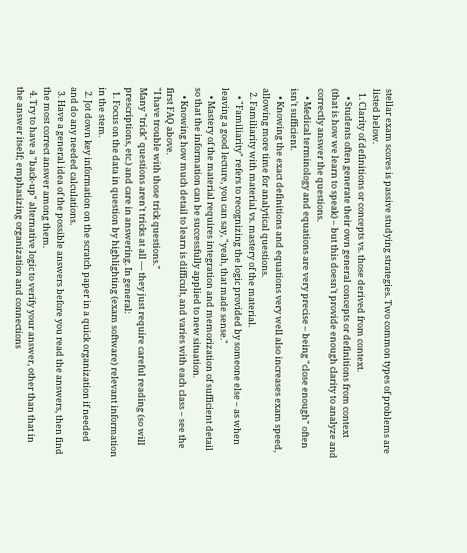stellar exam scores is passive studying strategies. Two common types of problems are listed below.
  1. Clarity of definitions or concepts vs. those derived from context.
    • Students often generate their own general concepts or definitions from context (that is how we learn to speak) – but this doesn't provide enough clarity to analyze and correctly answer the questions.
    • Medical terminology and equations are very precise – being "close enough" often isn't sufficient.
    • Knowing the exact definitions and equations very well also increases exam speed, allowing more time for analytical questions.
  2. Familiarity with material vs. mastery of the material.
    • "Familiarity" refers to recognizing the logic provided by someone else – as when leaving a good lecture, you can say, "yeah, that made sense."
    • Mastery of the material requires integration and memorization of sufficient detail so that the information can be successfully applied to new situation.
    • Knowing how much detail to learn is difficult, and varies with each class – see the first FAQ above.
"I have trouble with those trick questions."
Many "trick" questions aren't tricks at all — they just require careful reading (so will prescriptions, etc.) and care in answering. In general:
  1. Focus on the data in question by highlighting (exam software) relevant information in the stem.
  2. Jot down key information on the scratch paper in a quick organization if needed and do any needed calculations.
  3. Have a general idea of the possible answers before you read the answers, then find the most correct answer among them.
  4. Try to have a "back-up" alternative logic to verify your answer, other than that in the answer itself; emphasizing organization and connections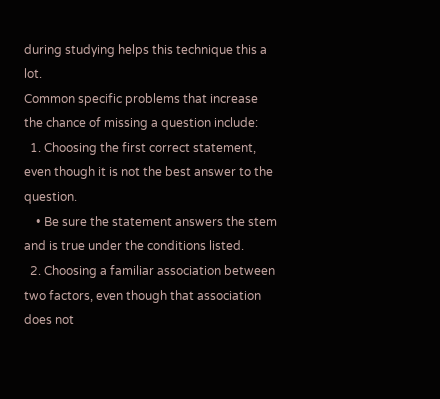during studying helps this technique this a lot.
Common specific problems that increase the chance of missing a question include:
  1. Choosing the first correct statement, even though it is not the best answer to the question.
    • Be sure the statement answers the stem and is true under the conditions listed.
  2. Choosing a familiar association between two factors, even though that association does not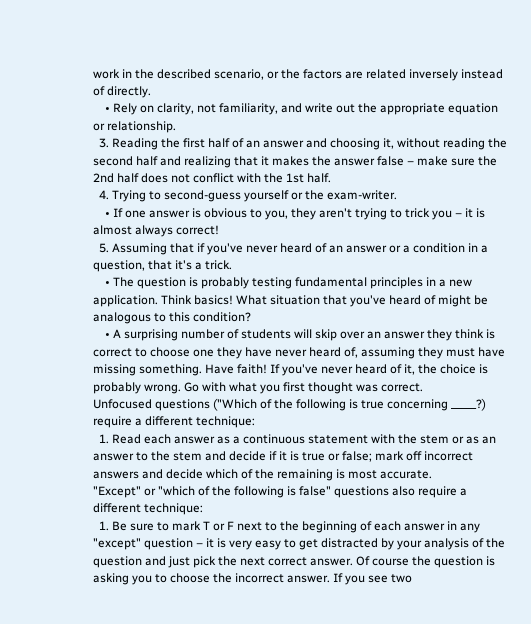work in the described scenario, or the factors are related inversely instead of directly.
    • Rely on clarity, not familiarity, and write out the appropriate equation or relationship.
  3. Reading the first half of an answer and choosing it, without reading the second half and realizing that it makes the answer false – make sure the 2nd half does not conflict with the 1st half.
  4. Trying to second-guess yourself or the exam-writer.
    • If one answer is obvious to you, they aren't trying to trick you – it is almost always correct!
  5. Assuming that if you've never heard of an answer or a condition in a question, that it's a trick.
    • The question is probably testing fundamental principles in a new application. Think basics! What situation that you've heard of might be analogous to this condition?
    • A surprising number of students will skip over an answer they think is correct to choose one they have never heard of, assuming they must have missing something. Have faith! If you've never heard of it, the choice is probably wrong. Go with what you first thought was correct.
Unfocused questions ("Which of the following is true concerning _____?) require a different technique:
  1. Read each answer as a continuous statement with the stem or as an answer to the stem and decide if it is true or false; mark off incorrect answers and decide which of the remaining is most accurate.
"Except" or "which of the following is false" questions also require a different technique:
  1. Be sure to mark T or F next to the beginning of each answer in any "except" question – it is very easy to get distracted by your analysis of the question and just pick the next correct answer. Of course the question is asking you to choose the incorrect answer. If you see two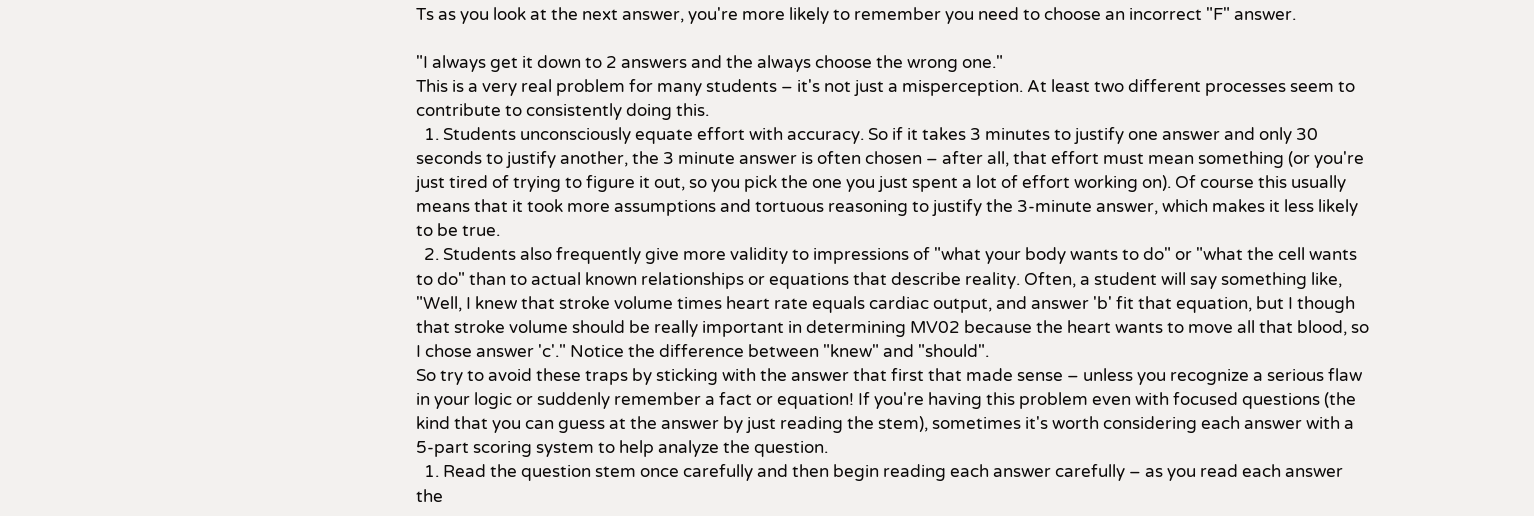Ts as you look at the next answer, you're more likely to remember you need to choose an incorrect "F" answer.

"I always get it down to 2 answers and the always choose the wrong one."
This is a very real problem for many students – it's not just a misperception. At least two different processes seem to contribute to consistently doing this.
  1. Students unconsciously equate effort with accuracy. So if it takes 3 minutes to justify one answer and only 30 seconds to justify another, the 3 minute answer is often chosen – after all, that effort must mean something (or you're just tired of trying to figure it out, so you pick the one you just spent a lot of effort working on). Of course this usually means that it took more assumptions and tortuous reasoning to justify the 3-minute answer, which makes it less likely to be true.
  2. Students also frequently give more validity to impressions of "what your body wants to do" or "what the cell wants to do" than to actual known relationships or equations that describe reality. Often, a student will say something like, "Well, I knew that stroke volume times heart rate equals cardiac output, and answer 'b' fit that equation, but I though that stroke volume should be really important in determining MV02 because the heart wants to move all that blood, so I chose answer 'c'." Notice the difference between "knew" and "should".
So try to avoid these traps by sticking with the answer that first that made sense – unless you recognize a serious flaw in your logic or suddenly remember a fact or equation! If you're having this problem even with focused questions (the kind that you can guess at the answer by just reading the stem), sometimes it's worth considering each answer with a 5-part scoring system to help analyze the question.
  1. Read the question stem once carefully and then begin reading each answer carefully – as you read each answer the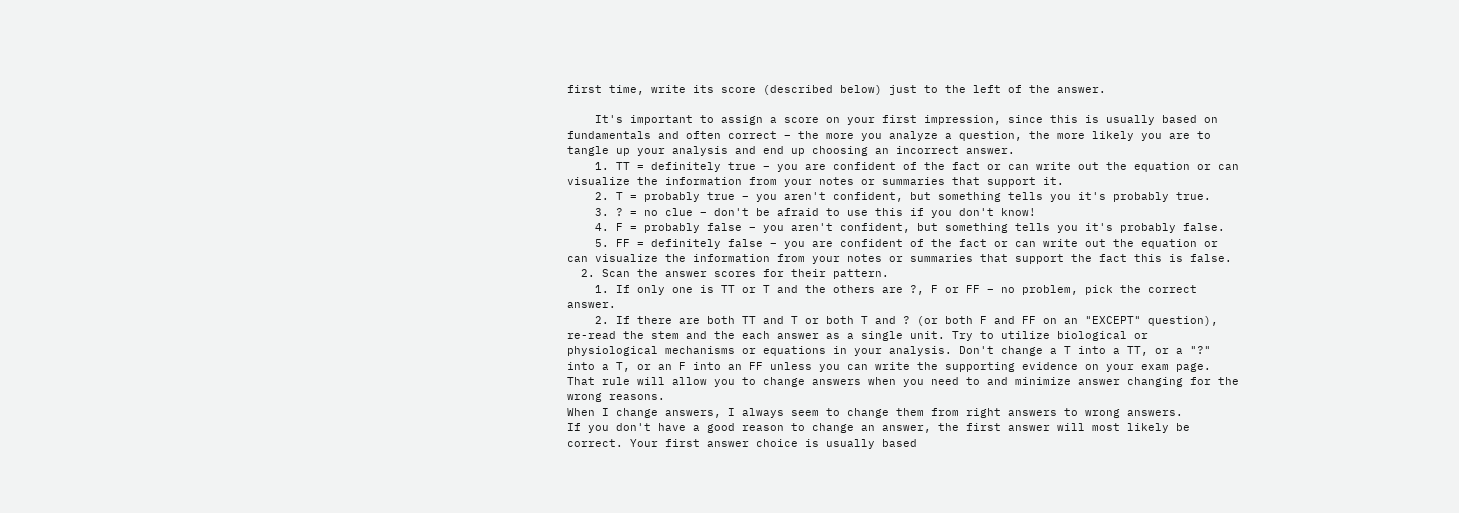first time, write its score (described below) just to the left of the answer.

    It's important to assign a score on your first impression, since this is usually based on fundamentals and often correct – the more you analyze a question, the more likely you are to tangle up your analysis and end up choosing an incorrect answer.
    1. TT = definitely true – you are confident of the fact or can write out the equation or can visualize the information from your notes or summaries that support it.
    2. T = probably true – you aren't confident, but something tells you it's probably true.
    3. ? = no clue – don't be afraid to use this if you don't know!
    4. F = probably false – you aren't confident, but something tells you it's probably false.
    5. FF = definitely false – you are confident of the fact or can write out the equation or can visualize the information from your notes or summaries that support the fact this is false.
  2. Scan the answer scores for their pattern.
    1. If only one is TT or T and the others are ?, F or FF – no problem, pick the correct answer.
    2. If there are both TT and T or both T and ? (or both F and FF on an "EXCEPT" question), re-read the stem and the each answer as a single unit. Try to utilize biological or physiological mechanisms or equations in your analysis. Don't change a T into a TT, or a "?" into a T, or an F into an FF unless you can write the supporting evidence on your exam page. That rule will allow you to change answers when you need to and minimize answer changing for the wrong reasons.
When I change answers, I always seem to change them from right answers to wrong answers.
If you don't have a good reason to change an answer, the first answer will most likely be correct. Your first answer choice is usually based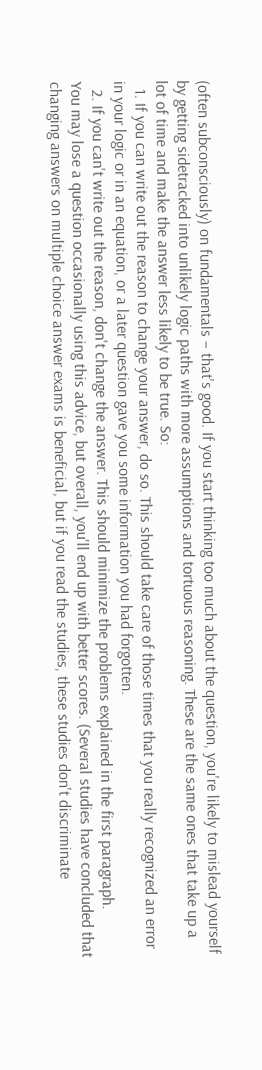(often subconsciously) on fundamentals – that's good. If you start thinking too much about the question, you're likely to mislead yourself by getting sidetracked into unlikely logic paths with more assumptions and tortuous reasoning. These are the same ones that take up a lot of time and make the answer less likely to be true. So:
  1. If you can write out the reason to change your answer, do so. This should take care of those times that you really recognized an error in your logic or in an equation, or a later question gave you some information you had forgotten.
  2. If you can't write out the reason, don't change the answer. This should minimize the problems explained in the first paragraph.
You may lose a question occasionally using this advice, but overall, you'll end up with better scores. (Several studies have concluded that changing answers on multiple choice answer exams is beneficial, but if you read the studies, these studies don't discriminate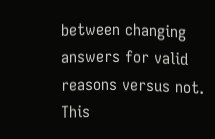between changing answers for valid reasons versus not. This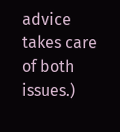advice takes care of both issues.)